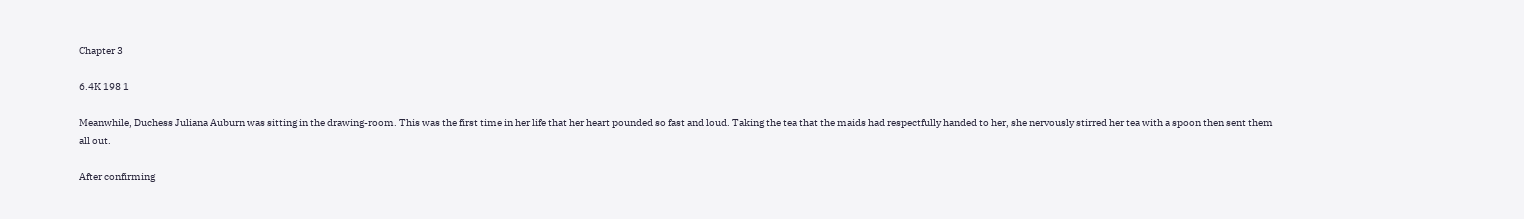Chapter 3

6.4K 198 1

Meanwhile, Duchess Juliana Auburn was sitting in the drawing-room. This was the first time in her life that her heart pounded so fast and loud. Taking the tea that the maids had respectfully handed to her, she nervously stirred her tea with a spoon then sent them all out.

After confirming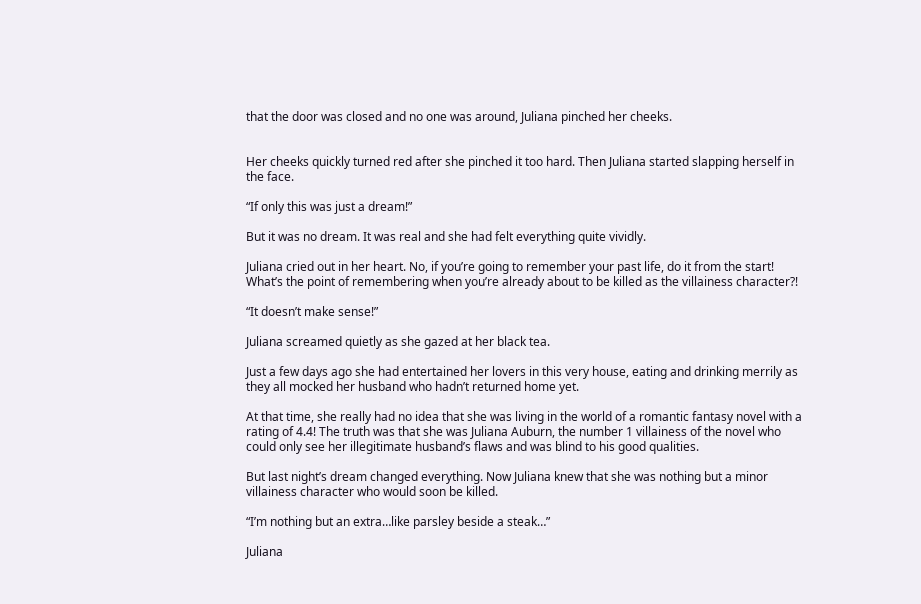that the door was closed and no one was around, Juliana pinched her cheeks.


Her cheeks quickly turned red after she pinched it too hard. Then Juliana started slapping herself in the face.

“If only this was just a dream!”

But it was no dream. It was real and she had felt everything quite vividly.

Juliana cried out in her heart. No, if you’re going to remember your past life, do it from the start! What’s the point of remembering when you’re already about to be killed as the villainess character?!

“It doesn’t make sense!”

Juliana screamed quietly as she gazed at her black tea.

Just a few days ago she had entertained her lovers in this very house, eating and drinking merrily as they all mocked her husband who hadn’t returned home yet.

At that time, she really had no idea that she was living in the world of a romantic fantasy novel with a rating of 4.4! The truth was that she was Juliana Auburn, the number 1 villainess of the novel who could only see her illegitimate husband’s flaws and was blind to his good qualities.

But last night’s dream changed everything. Now Juliana knew that she was nothing but a minor villainess character who would soon be killed.

“I’m nothing but an extra…like parsley beside a steak…”

Juliana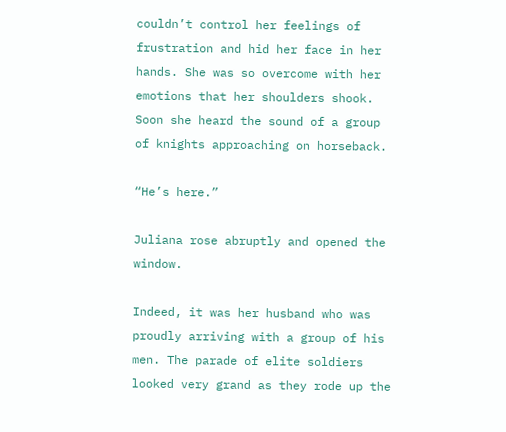couldn’t control her feelings of frustration and hid her face in her hands. She was so overcome with her emotions that her shoulders shook. Soon she heard the sound of a group of knights approaching on horseback.

“He’s here.”

Juliana rose abruptly and opened the window.

Indeed, it was her husband who was proudly arriving with a group of his men. The parade of elite soldiers looked very grand as they rode up the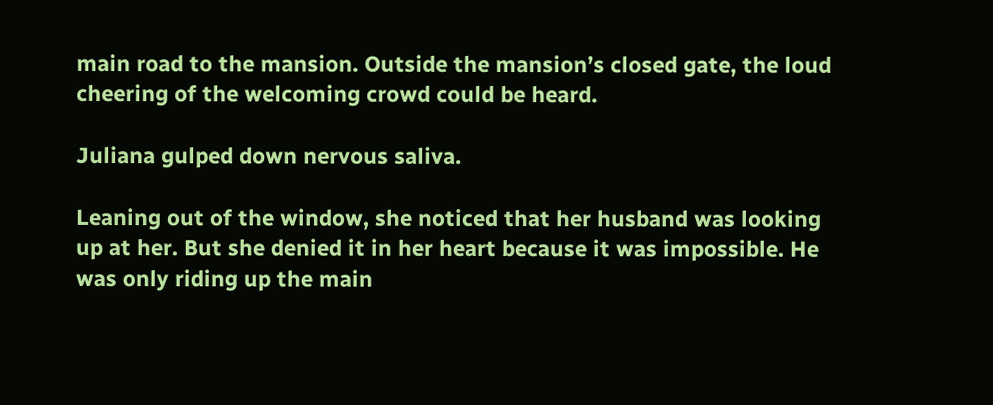main road to the mansion. Outside the mansion’s closed gate, the loud cheering of the welcoming crowd could be heard.

Juliana gulped down nervous saliva.

Leaning out of the window, she noticed that her husband was looking up at her. But she denied it in her heart because it was impossible. He was only riding up the main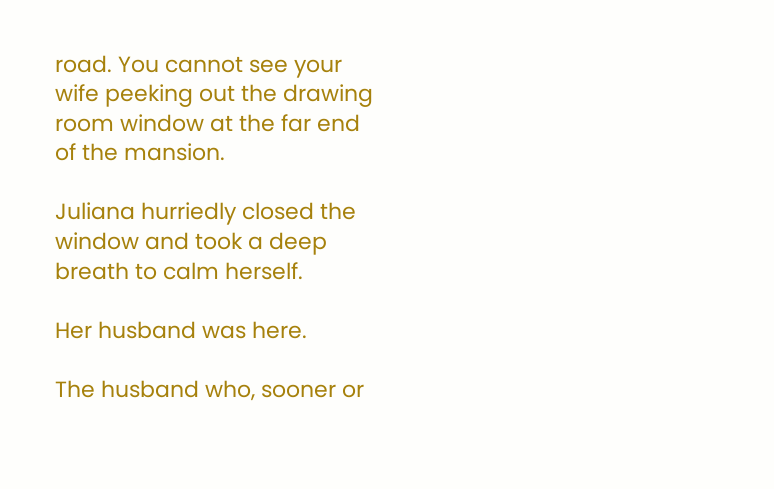road. You cannot see your wife peeking out the drawing room window at the far end of the mansion.

Juliana hurriedly closed the window and took a deep breath to calm herself.

Her husband was here.

The husband who, sooner or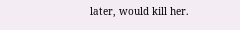later, would kill her.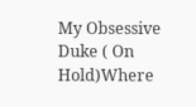My Obsessive Duke ( On Hold)Where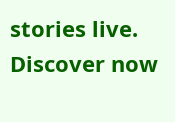stories live. Discover now